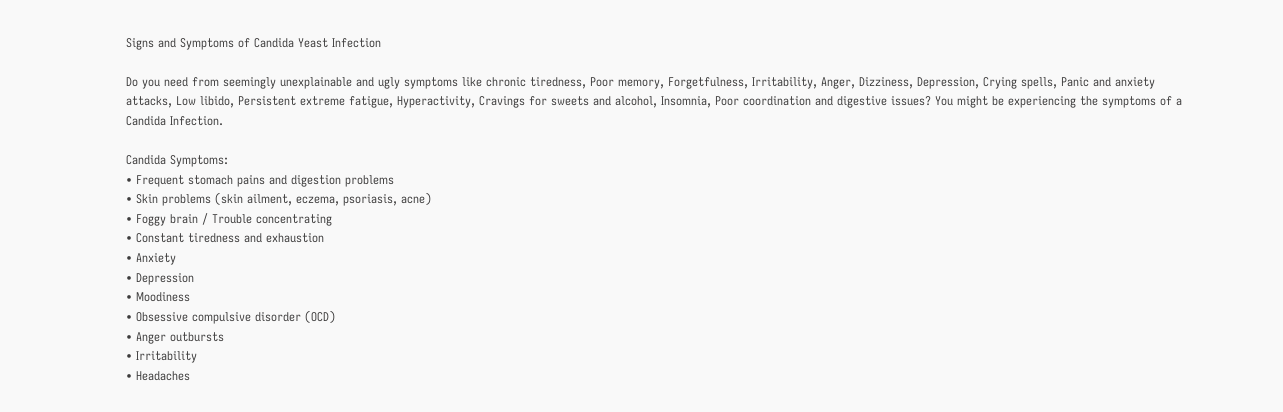Signs and Symptoms of Candida Yeast Infection

Do you need from seemingly unexplainable and ugly symptoms like chronic tiredness, Poor memory, Forgetfulness, Irritability, Anger, Dizziness, Depression, Crying spells, Panic and anxiety attacks, Low libido, Persistent extreme fatigue, Hyperactivity, Cravings for sweets and alcohol, Insomnia, Poor coordination and digestive issues? You might be experiencing the symptoms of a Candida Infection.

Candida Symptoms:
• Frequent stomach pains and digestion problems
• Skin problems (skin ailment, eczema, psoriasis, acne)
• Foggy brain / Trouble concentrating
• Constant tiredness and exhaustion
• Anxiety
• Depression
• Moodiness
• Obsessive compulsive disorder (OCD)
• Anger outbursts
• Irritability
• Headaches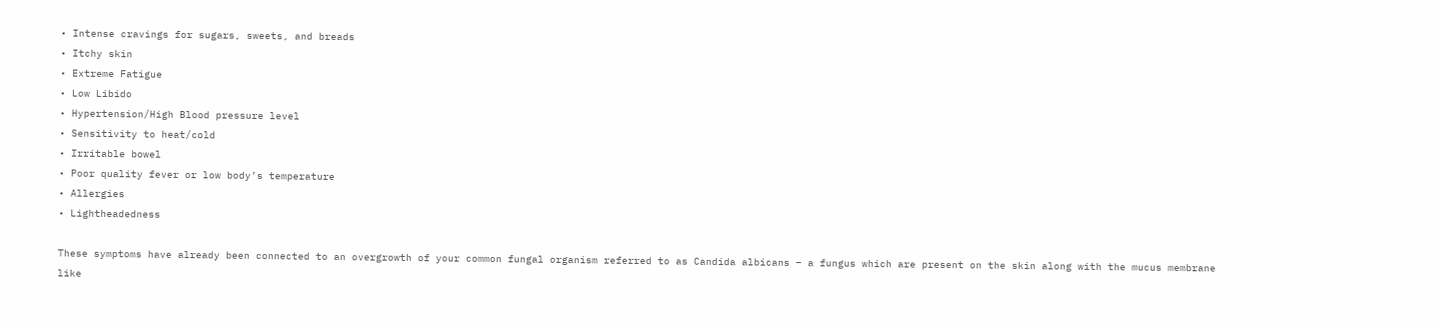• Intense cravings for sugars, sweets, and breads
• Itchy skin
• Extreme Fatigue
• Low Libido
• Hypertension/High Blood pressure level
• Sensitivity to heat/cold
• Irritable bowel
• Poor quality fever or low body’s temperature
• Allergies
• Lightheadedness

These symptoms have already been connected to an overgrowth of your common fungal organism referred to as Candida albicans – a fungus which are present on the skin along with the mucus membrane like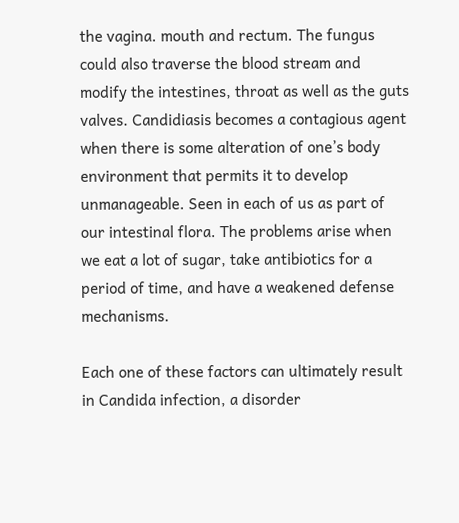the vagina. mouth and rectum. The fungus could also traverse the blood stream and modify the intestines, throat as well as the guts valves. Candidiasis becomes a contagious agent when there is some alteration of one’s body environment that permits it to develop unmanageable. Seen in each of us as part of our intestinal flora. The problems arise when we eat a lot of sugar, take antibiotics for a period of time, and have a weakened defense mechanisms.

Each one of these factors can ultimately result in Candida infection, a disorder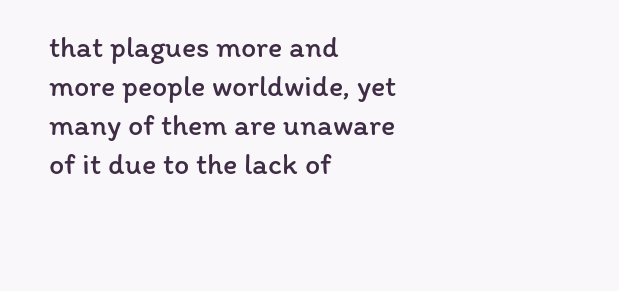that plagues more and more people worldwide, yet many of them are unaware of it due to the lack of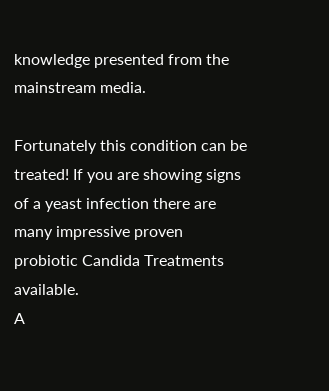knowledge presented from the mainstream media.

Fortunately this condition can be treated! If you are showing signs of a yeast infection there are many impressive proven probiotic Candida Treatments available.
A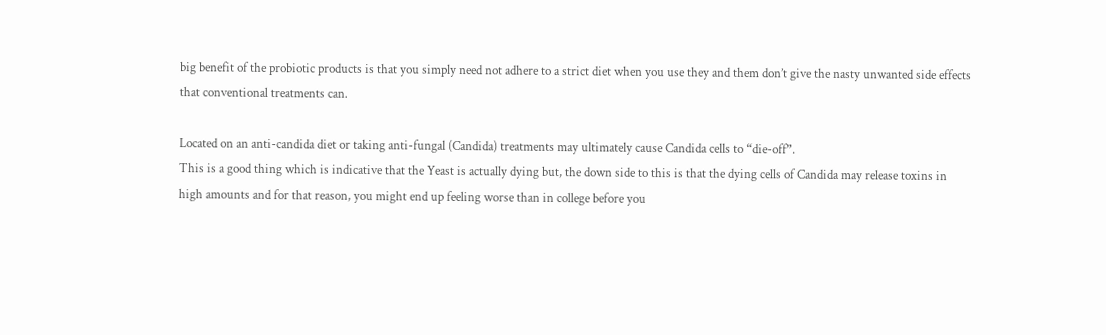big benefit of the probiotic products is that you simply need not adhere to a strict diet when you use they and them don’t give the nasty unwanted side effects that conventional treatments can.

Located on an anti-candida diet or taking anti-fungal (Candida) treatments may ultimately cause Candida cells to “die-off”.
This is a good thing which is indicative that the Yeast is actually dying but, the down side to this is that the dying cells of Candida may release toxins in high amounts and for that reason, you might end up feeling worse than in college before you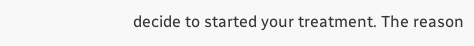decide to started your treatment. The reason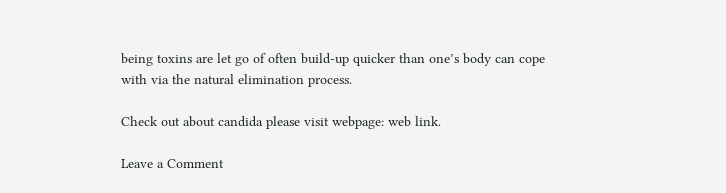being toxins are let go of often build-up quicker than one’s body can cope with via the natural elimination process.

Check out about candida please visit webpage: web link.

Leave a Comment